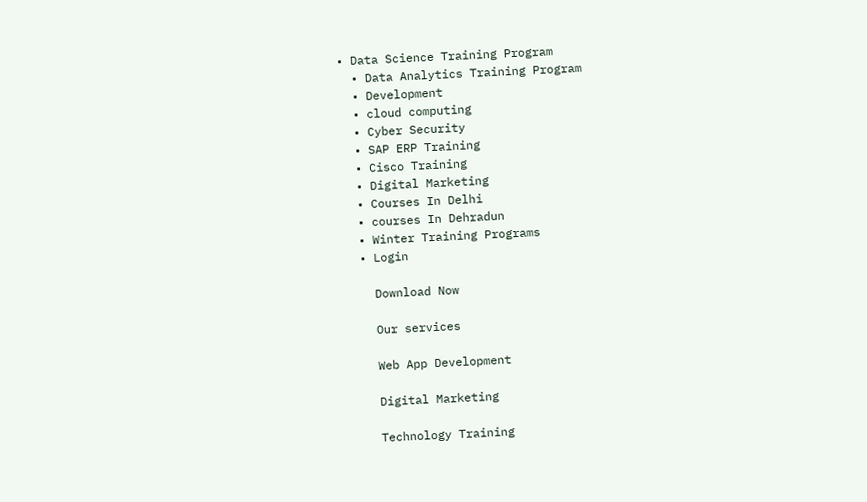• Data Science Training Program
  • Data Analytics Training Program
  • Development
  • cloud computing
  • Cyber Security
  • SAP ERP Training
  • Cisco Training
  • Digital Marketing
  • Courses In Delhi
  • courses In Dehradun
  • Winter Training Programs
  • Login

    Download Now

    Our services

    Web App Development

    Digital Marketing

    Technology Training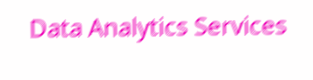Data Analytics Services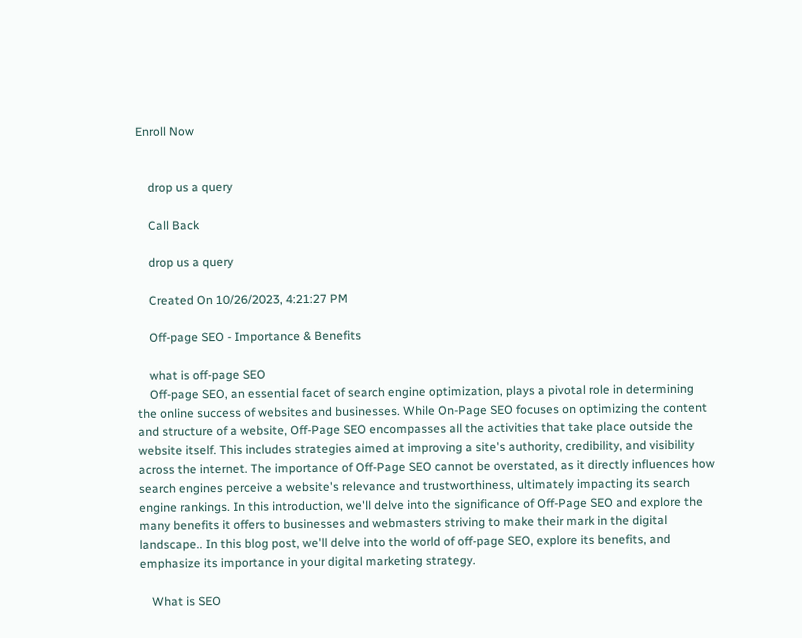Enroll Now


    drop us a query

    Call Back

    drop us a query

    Created On 10/26/2023, 4:21:27 PM

    Off-page SEO - Importance & Benefits

    what is off-page SEO
    Off-page SEO, an essential facet of search engine optimization, plays a pivotal role in determining the online success of websites and businesses. While On-Page SEO focuses on optimizing the content and structure of a website, Off-Page SEO encompasses all the activities that take place outside the website itself. This includes strategies aimed at improving a site's authority, credibility, and visibility across the internet. The importance of Off-Page SEO cannot be overstated, as it directly influences how search engines perceive a website's relevance and trustworthiness, ultimately impacting its search engine rankings. In this introduction, we'll delve into the significance of Off-Page SEO and explore the many benefits it offers to businesses and webmasters striving to make their mark in the digital landscape.. In this blog post, we'll delve into the world of off-page SEO, explore its benefits, and emphasize its importance in your digital marketing strategy.

    What is SEO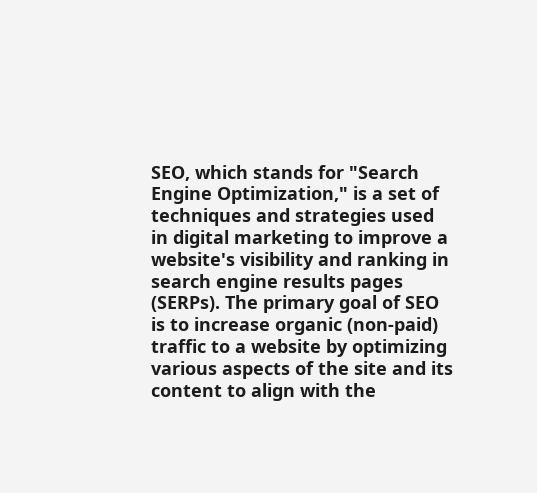SEO, which stands for "Search Engine Optimization," is a set of techniques and strategies used in digital marketing to improve a website's visibility and ranking in search engine results pages (SERPs). The primary goal of SEO is to increase organic (non-paid) traffic to a website by optimizing various aspects of the site and its content to align with the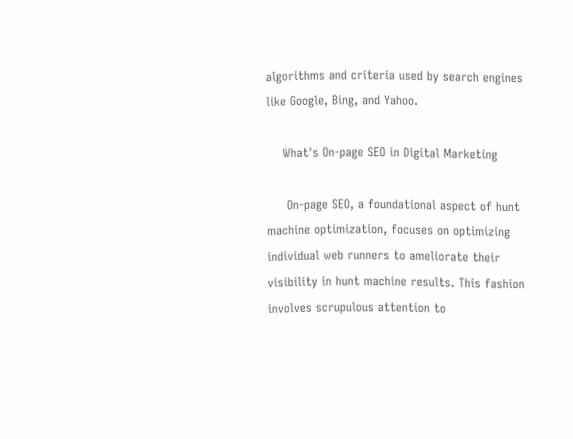algorithms and criteria used by search engines like Google, Bing, and Yahoo.

    What's On-page SEO in Digital Marketing

     On-page SEO, a foundational aspect of hunt machine optimization, focuses on optimizing individual web runners to ameliorate their visibility in hunt machine results. This fashion involves scrupulous attention to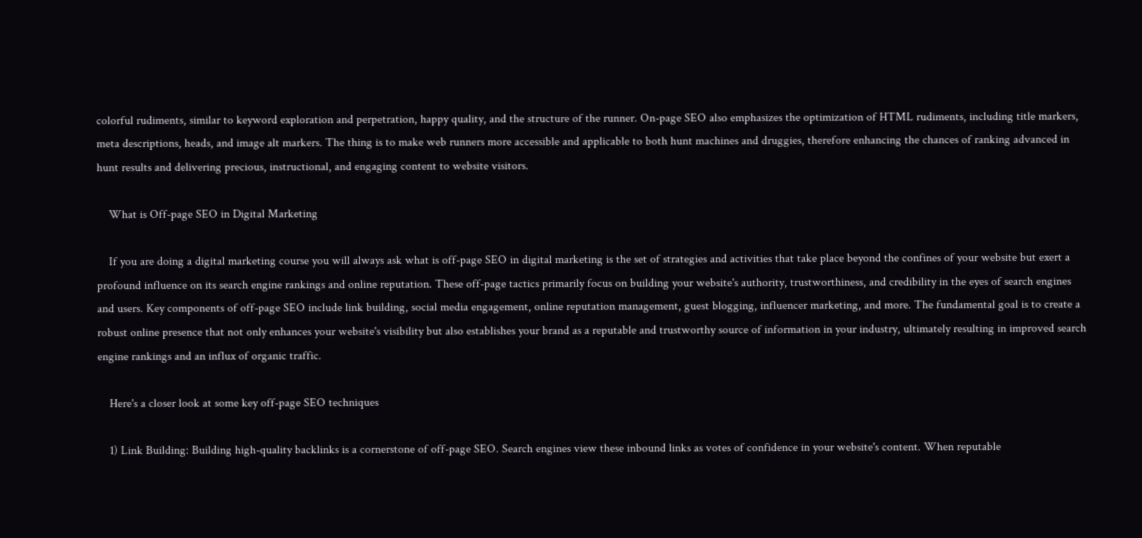colorful rudiments, similar to keyword exploration and perpetration, happy quality, and the structure of the runner. On-page SEO also emphasizes the optimization of HTML rudiments, including title markers, meta descriptions, heads, and image alt markers. The thing is to make web runners more accessible and applicable to both hunt machines and druggies, therefore enhancing the chances of ranking advanced in hunt results and delivering precious, instructional, and engaging content to website visitors.

    What is Off-page SEO in Digital Marketing

    If you are doing a digital marketing course you will always ask what is off-page SEO in digital marketing is the set of strategies and activities that take place beyond the confines of your website but exert a profound influence on its search engine rankings and online reputation. These off-page tactics primarily focus on building your website's authority, trustworthiness, and credibility in the eyes of search engines and users. Key components of off-page SEO include link building, social media engagement, online reputation management, guest blogging, influencer marketing, and more. The fundamental goal is to create a robust online presence that not only enhances your website's visibility but also establishes your brand as a reputable and trustworthy source of information in your industry, ultimately resulting in improved search engine rankings and an influx of organic traffic.

    Here's a closer look at some key off-page SEO techniques

    1) Link Building: Building high-quality backlinks is a cornerstone of off-page SEO. Search engines view these inbound links as votes of confidence in your website's content. When reputable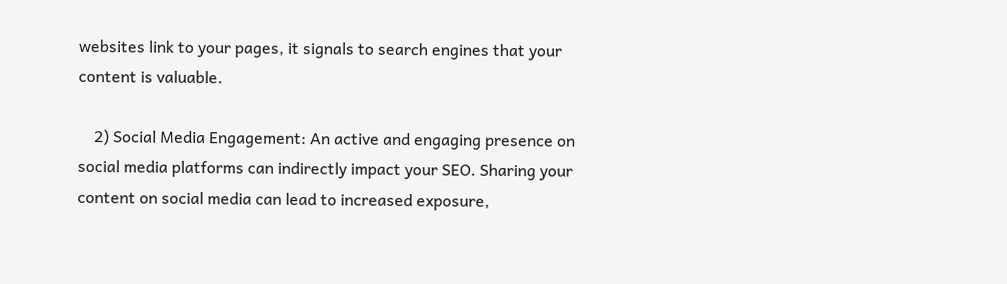websites link to your pages, it signals to search engines that your content is valuable.

    2) Social Media Engagement: An active and engaging presence on social media platforms can indirectly impact your SEO. Sharing your content on social media can lead to increased exposure,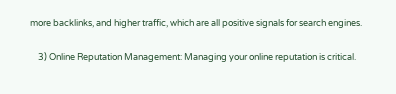more backlinks, and higher traffic, which are all positive signals for search engines.

    3) Online Reputation Management: Managing your online reputation is critical.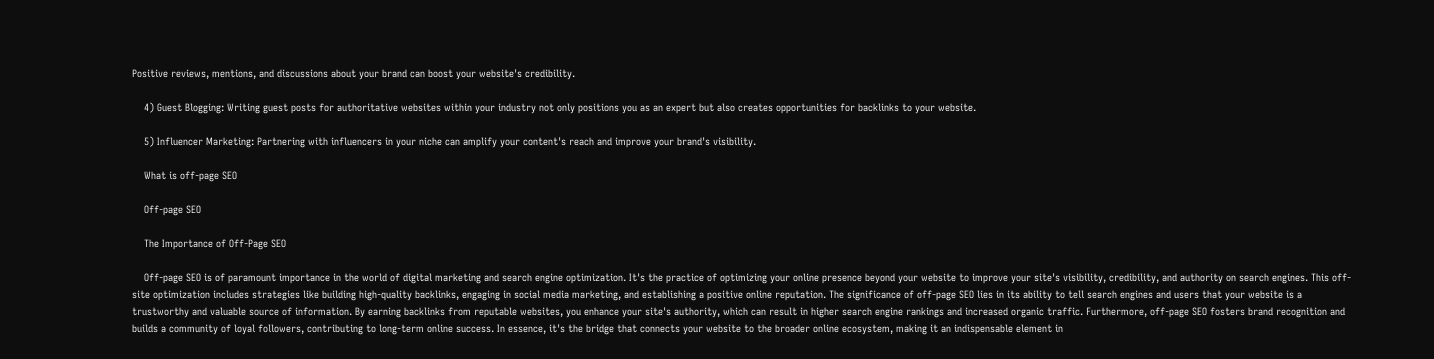Positive reviews, mentions, and discussions about your brand can boost your website's credibility.

    4) Guest Blogging: Writing guest posts for authoritative websites within your industry not only positions you as an expert but also creates opportunities for backlinks to your website.

    5) Influencer Marketing: Partnering with influencers in your niche can amplify your content's reach and improve your brand's visibility.

    What is off-page SEO

    Off-page SEO

    The Importance of Off-Page SEO

    Off-page SEO is of paramount importance in the world of digital marketing and search engine optimization. It's the practice of optimizing your online presence beyond your website to improve your site's visibility, credibility, and authority on search engines. This off-site optimization includes strategies like building high-quality backlinks, engaging in social media marketing, and establishing a positive online reputation. The significance of off-page SEO lies in its ability to tell search engines and users that your website is a trustworthy and valuable source of information. By earning backlinks from reputable websites, you enhance your site's authority, which can result in higher search engine rankings and increased organic traffic. Furthermore, off-page SEO fosters brand recognition and builds a community of loyal followers, contributing to long-term online success. In essence, it's the bridge that connects your website to the broader online ecosystem, making it an indispensable element in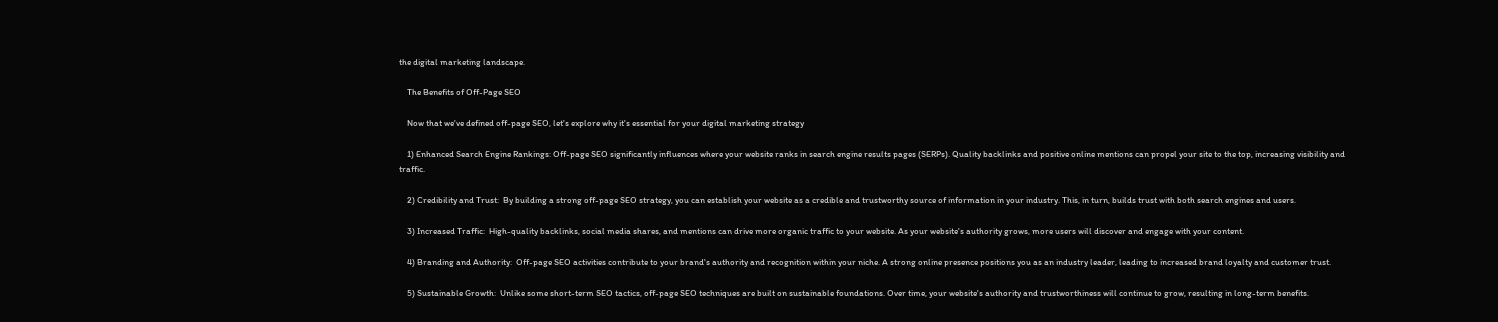the digital marketing landscape.

    The Benefits of Off-Page SEO

    Now that we've defined off-page SEO, let's explore why it's essential for your digital marketing strategy

    1) Enhanced Search Engine Rankings: Off-page SEO significantly influences where your website ranks in search engine results pages (SERPs). Quality backlinks and positive online mentions can propel your site to the top, increasing visibility and traffic.

    2) Credibility and Trust:  By building a strong off-page SEO strategy, you can establish your website as a credible and trustworthy source of information in your industry. This, in turn, builds trust with both search engines and users.

    3) Increased Traffic:  High-quality backlinks, social media shares, and mentions can drive more organic traffic to your website. As your website's authority grows, more users will discover and engage with your content.

    4) Branding and Authority:  Off-page SEO activities contribute to your brand's authority and recognition within your niche. A strong online presence positions you as an industry leader, leading to increased brand loyalty and customer trust.

    5) Sustainable Growth:  Unlike some short-term SEO tactics, off-page SEO techniques are built on sustainable foundations. Over time, your website's authority and trustworthiness will continue to grow, resulting in long-term benefits.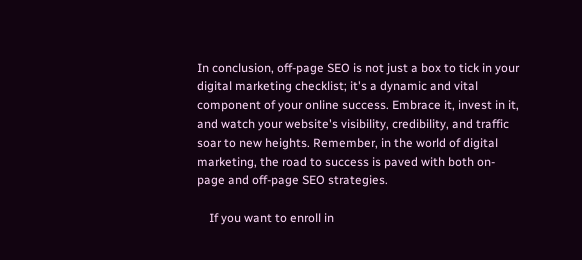In conclusion, off-page SEO is not just a box to tick in your digital marketing checklist; it's a dynamic and vital component of your online success. Embrace it, invest in it, and watch your website's visibility, credibility, and traffic soar to new heights. Remember, in the world of digital marketing, the road to success is paved with both on-page and off-page SEO strategies.

    If you want to enroll in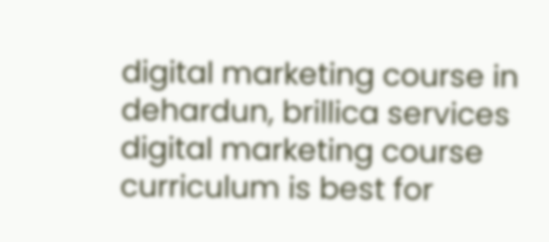digital marketing course in dehardun, brillica services digital marketing course curriculum is best for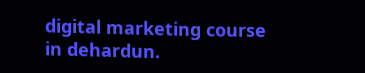digital marketing course in dehardun.